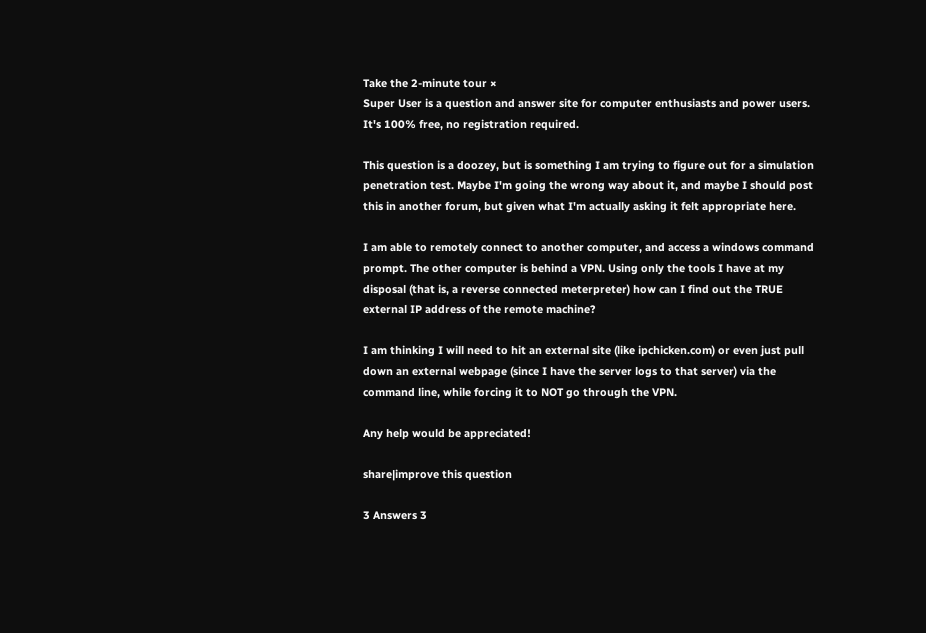Take the 2-minute tour ×
Super User is a question and answer site for computer enthusiasts and power users. It's 100% free, no registration required.

This question is a doozey, but is something I am trying to figure out for a simulation penetration test. Maybe I'm going the wrong way about it, and maybe I should post this in another forum, but given what I'm actually asking it felt appropriate here.

I am able to remotely connect to another computer, and access a windows command prompt. The other computer is behind a VPN. Using only the tools I have at my disposal (that is, a reverse connected meterpreter) how can I find out the TRUE external IP address of the remote machine?

I am thinking I will need to hit an external site (like ipchicken.com) or even just pull down an external webpage (since I have the server logs to that server) via the command line, while forcing it to NOT go through the VPN.

Any help would be appreciated!

share|improve this question

3 Answers 3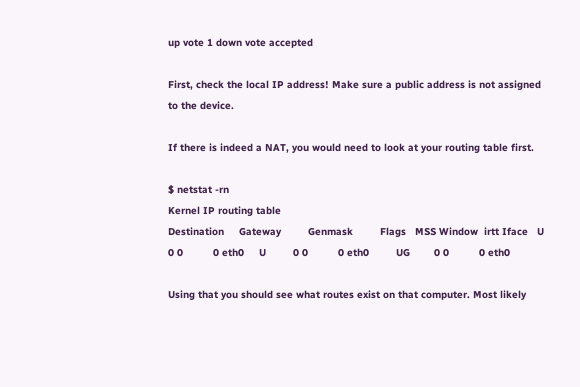up vote 1 down vote accepted

First, check the local IP address! Make sure a public address is not assigned to the device.

If there is indeed a NAT, you would need to look at your routing table first.

$ netstat -rn
Kernel IP routing table
Destination     Gateway         Genmask         Flags   MSS Window  irtt Iface   U         0 0          0 eth0     U         0 0          0 eth0         UG        0 0          0 eth0

Using that you should see what routes exist on that computer. Most likely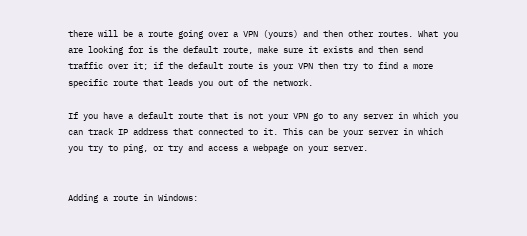there will be a route going over a VPN (yours) and then other routes. What you are looking for is the default route, make sure it exists and then send traffic over it; if the default route is your VPN then try to find a more specific route that leads you out of the network.

If you have a default route that is not your VPN go to any server in which you can track IP address that connected to it. This can be your server in which you try to ping, or try and access a webpage on your server.


Adding a route in Windows: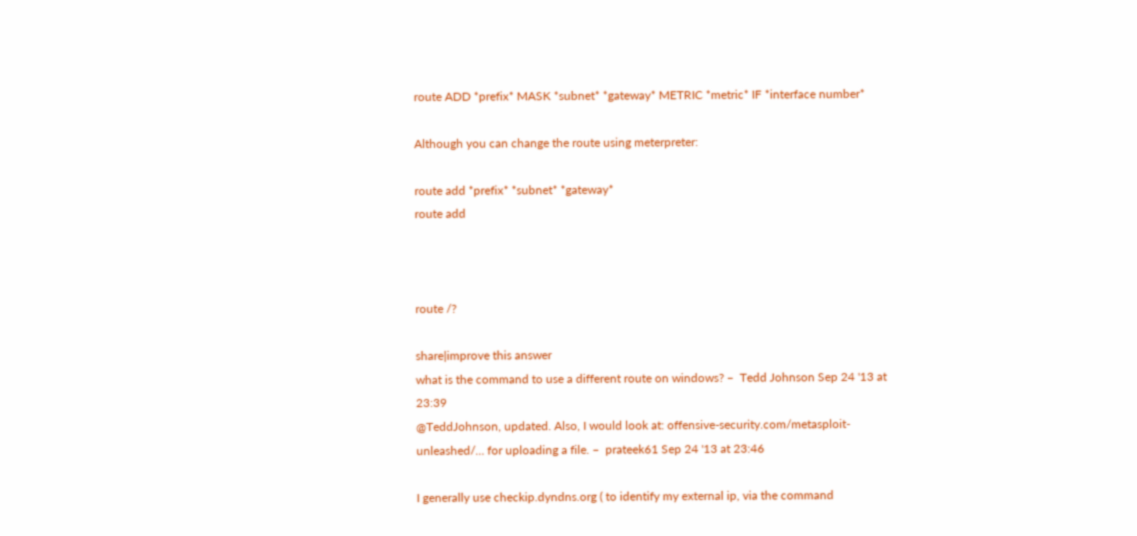route ADD *prefix* MASK *subnet* *gateway* METRIC *metric* IF *interface number*

Although you can change the route using meterpreter:

route add *prefix* *subnet* *gateway*
route add



route /?

share|improve this answer
what is the command to use a different route on windows? –  Tedd Johnson Sep 24 '13 at 23:39
@TeddJohnson, updated. Also, I would look at: offensive-security.com/metasploit-unleashed/… for uploading a file. –  prateek61 Sep 24 '13 at 23:46

I generally use checkip.dyndns.org ( to identify my external ip, via the command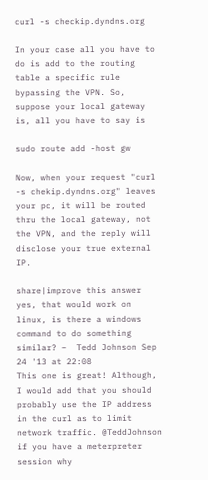curl -s checkip.dyndns.org

In your case all you have to do is add to the routing table a specific rule bypassing the VPN. So, suppose your local gateway is, all you have to say is

sudo route add -host gw

Now, when your request "curl -s chekip.dyndns.org" leaves your pc, it will be routed thru the local gateway, not the VPN, and the reply will disclose your true external IP.

share|improve this answer
yes, that would work on linux, is there a windows command to do something similar? –  Tedd Johnson Sep 24 '13 at 22:08
This one is great! Although, I would add that you should probably use the IP address in the curl as to limit network traffic. @TeddJohnson if you have a meterpreter session why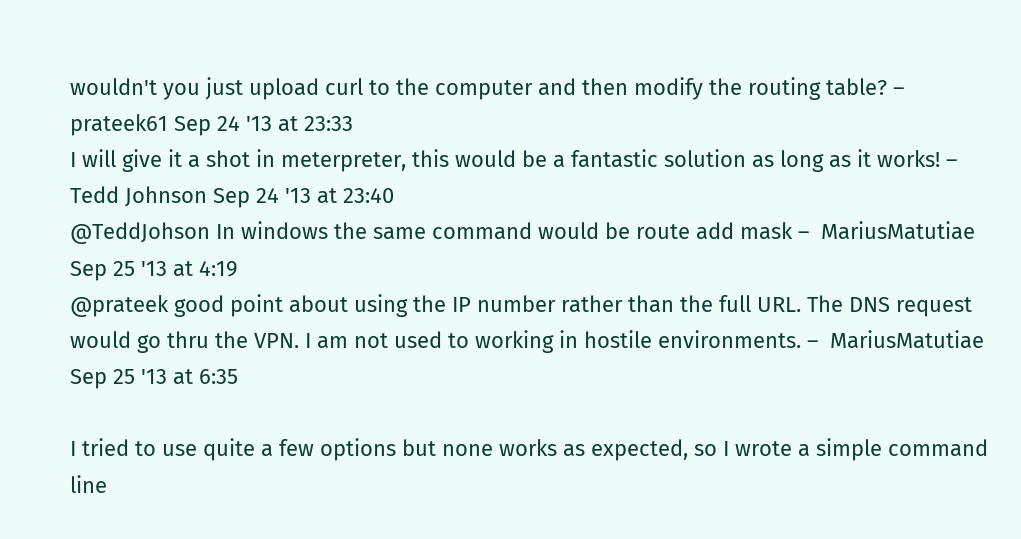wouldn't you just upload curl to the computer and then modify the routing table? –  prateek61 Sep 24 '13 at 23:33
I will give it a shot in meterpreter, this would be a fantastic solution as long as it works! –  Tedd Johnson Sep 24 '13 at 23:40
@TeddJohson In windows the same command would be route add mask –  MariusMatutiae Sep 25 '13 at 4:19
@prateek good point about using the IP number rather than the full URL. The DNS request would go thru the VPN. I am not used to working in hostile environments. –  MariusMatutiae Sep 25 '13 at 6:35

I tried to use quite a few options but none works as expected, so I wrote a simple command line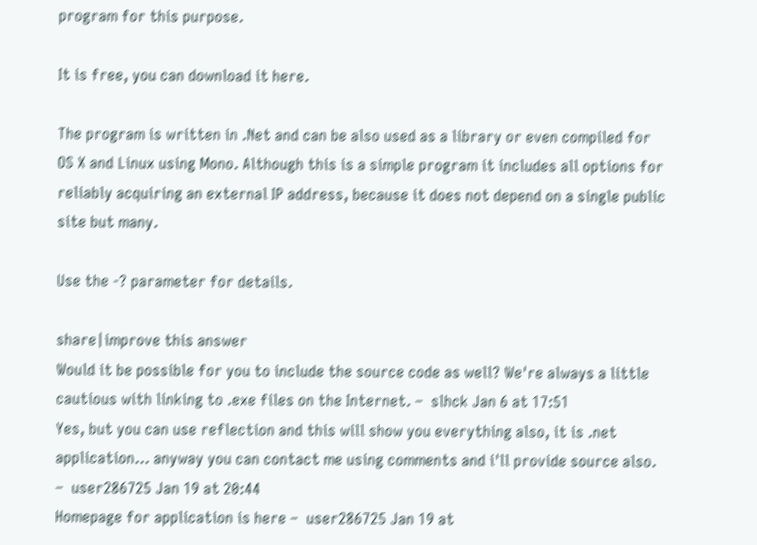program for this purpose.

It is free, you can download it here.

The program is written in .Net and can be also used as a library or even compiled for OS X and Linux using Mono. Although this is a simple program it includes all options for reliably acquiring an external IP address, because it does not depend on a single public site but many.

Use the -? parameter for details.

share|improve this answer
Would it be possible for you to include the source code as well? We're always a little cautious with linking to .exe files on the Internet. –  slhck Jan 6 at 17:51
Yes, but you can use reflection and this will show you everything also, it is .net application... anyway you can contact me using comments and i'll provide source also. –  user286725 Jan 19 at 20:44
Homepage for application is here –  user286725 Jan 19 at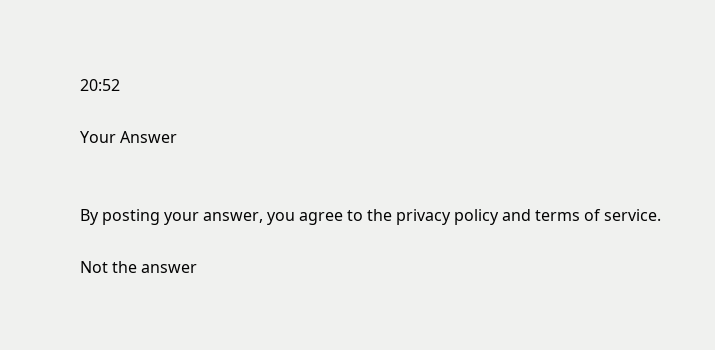20:52

Your Answer


By posting your answer, you agree to the privacy policy and terms of service.

Not the answer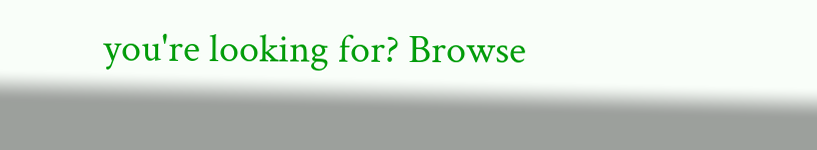you're looking for? Browse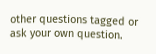other questions tagged or ask your own question.